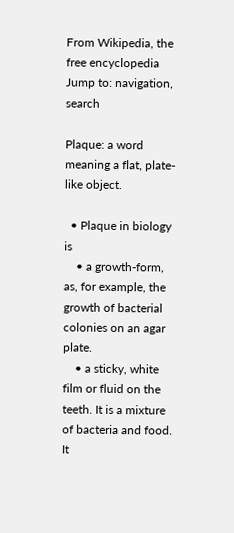From Wikipedia, the free encyclopedia
Jump to: navigation, search

Plaque: a word meaning a flat, plate-like object.

  • Plaque in biology is
    • a growth-form, as, for example, the growth of bacterial colonies on an agar plate.
    • a sticky, white film or fluid on the teeth. It is a mixture of bacteria and food. It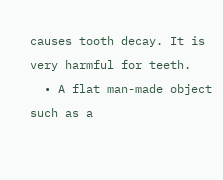causes tooth decay. It is very harmful for teeth.
  • A flat man-made object such as a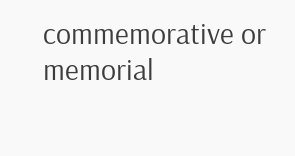commemorative or memorial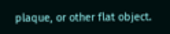plaque, or other flat object.